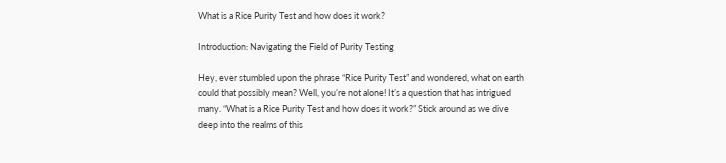What is a Rice Purity Test and how does it work?

Introduction: Navigating the Field of Purity Testing

Hey, ever stumbled upon the phrase “Rice Purity Test” and wondered, what on earth could that possibly mean? Well, you’re not alone! It’s a question that has intrigued many. “What is a Rice Purity Test and how does it work?” Stick around as we dive deep into the realms of this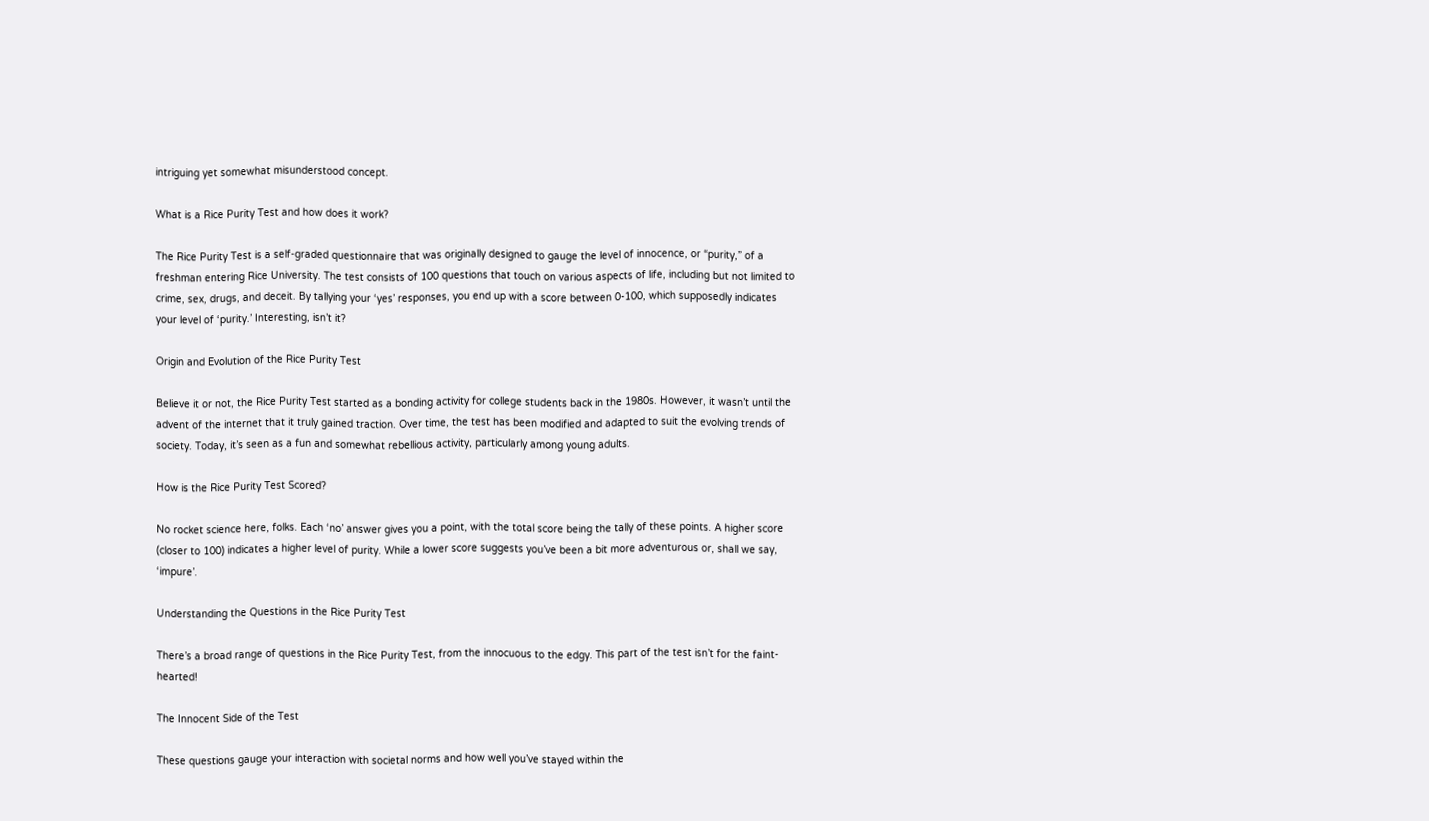intriguing yet somewhat misunderstood concept.

What is a Rice Purity Test and how does it work?

The Rice Purity Test is a self-graded questionnaire that was originally designed to gauge the level of innocence, or “purity,” of a freshman entering Rice University. The test consists of 100 questions that touch on various aspects of life, including but not limited to crime, sex, drugs, and deceit. By tallying your ‘yes’ responses, you end up with a score between 0-100, which supposedly indicates your level of ‘purity.’ Interesting, isn’t it?

Origin and Evolution of the Rice Purity Test

Believe it or not, the Rice Purity Test started as a bonding activity for college students back in the 1980s. However, it wasn’t until the advent of the internet that it truly gained traction. Over time, the test has been modified and adapted to suit the evolving trends of society. Today, it’s seen as a fun and somewhat rebellious activity, particularly among young adults.

How is the Rice Purity Test Scored?

No rocket science here, folks. Each ‘no’ answer gives you a point, with the total score being the tally of these points. A higher score (closer to 100) indicates a higher level of purity. While a lower score suggests you’ve been a bit more adventurous or, shall we say, ‘impure’.

Understanding the Questions in the Rice Purity Test

There’s a broad range of questions in the Rice Purity Test, from the innocuous to the edgy. This part of the test isn’t for the faint-hearted!

The Innocent Side of the Test

These questions gauge your interaction with societal norms and how well you’ve stayed within the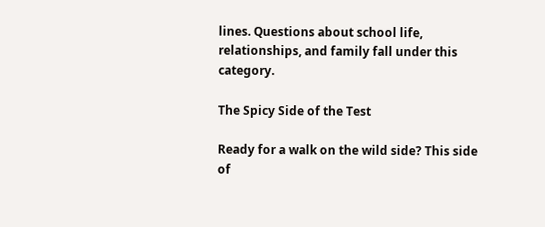lines. Questions about school life, relationships, and family fall under this category.

The Spicy Side of the Test

Ready for a walk on the wild side? This side of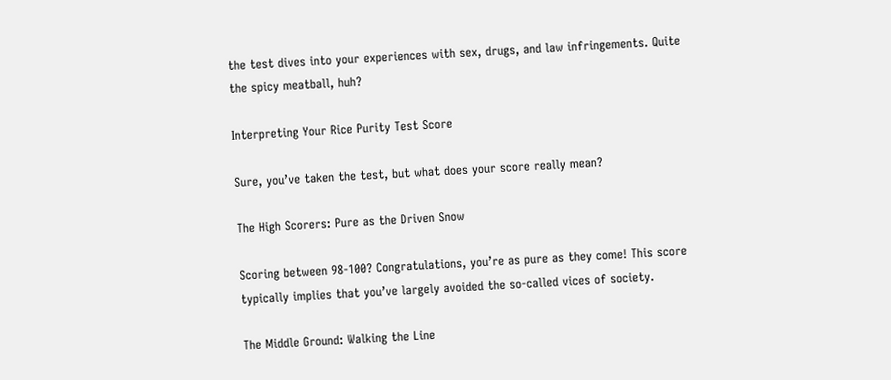the test dives into your experiences with sex, drugs, and law infringements. Quite the spicy meatball, huh?

Interpreting Your Rice Purity Test Score

Sure, you’ve taken the test, but what does your score really mean?

The High Scorers: Pure as the Driven Snow

Scoring between 98-100? Congratulations, you’re as pure as they come! This score typically implies that you’ve largely avoided the so-called vices of society.

The Middle Ground: Walking the Line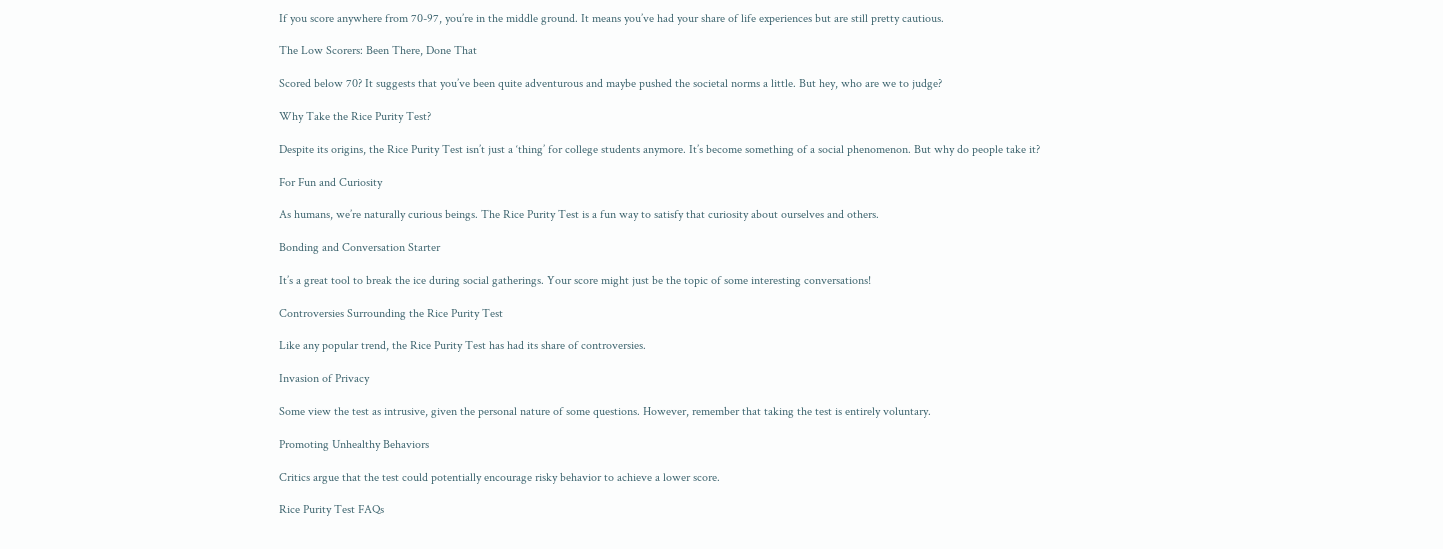If you score anywhere from 70-97, you’re in the middle ground. It means you’ve had your share of life experiences but are still pretty cautious.

The Low Scorers: Been There, Done That

Scored below 70? It suggests that you’ve been quite adventurous and maybe pushed the societal norms a little. But hey, who are we to judge?

Why Take the Rice Purity Test?

Despite its origins, the Rice Purity Test isn’t just a ‘thing’ for college students anymore. It’s become something of a social phenomenon. But why do people take it?

For Fun and Curiosity

As humans, we’re naturally curious beings. The Rice Purity Test is a fun way to satisfy that curiosity about ourselves and others.

Bonding and Conversation Starter

It’s a great tool to break the ice during social gatherings. Your score might just be the topic of some interesting conversations!

Controversies Surrounding the Rice Purity Test

Like any popular trend, the Rice Purity Test has had its share of controversies.

Invasion of Privacy

Some view the test as intrusive, given the personal nature of some questions. However, remember that taking the test is entirely voluntary.

Promoting Unhealthy Behaviors

Critics argue that the test could potentially encourage risky behavior to achieve a lower score.

Rice Purity Test FAQs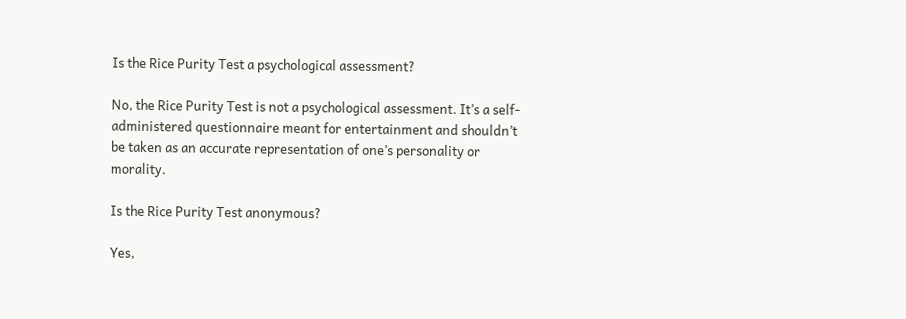Is the Rice Purity Test a psychological assessment?

No, the Rice Purity Test is not a psychological assessment. It’s a self-administered questionnaire meant for entertainment and shouldn’t be taken as an accurate representation of one’s personality or morality.

Is the Rice Purity Test anonymous?

Yes,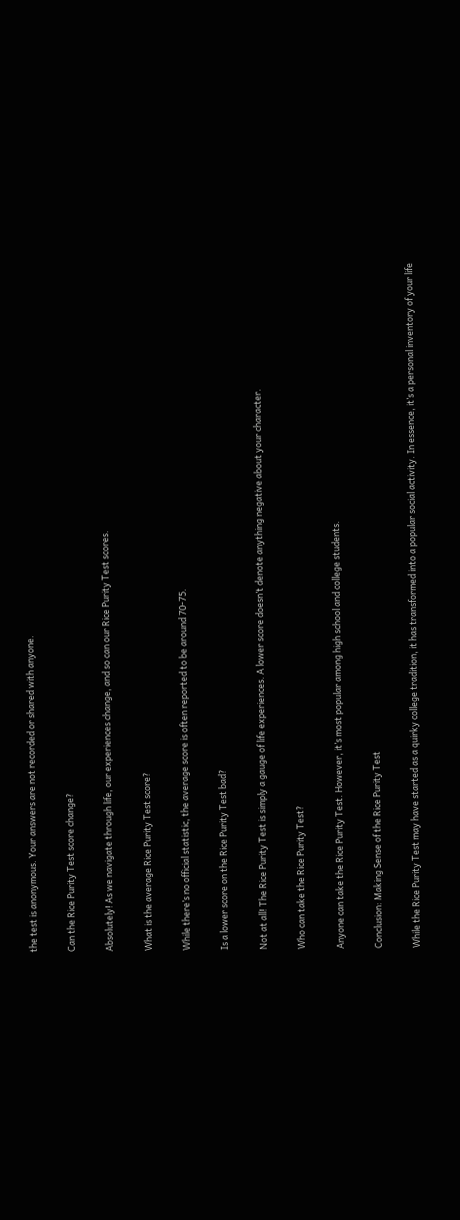the test is anonymous. Your answers are not recorded or shared with anyone.

Can the Rice Purity Test score change?

Absolutely! As we navigate through life, our experiences change, and so can our Rice Purity Test scores.

What is the average Rice Purity Test score?

While there’s no official statistic, the average score is often reported to be around 70-75.

Is a lower score on the Rice Purity Test bad?

Not at all! The Rice Purity Test is simply a gauge of life experiences. A lower score doesn’t denote anything negative about your character.

Who can take the Rice Purity Test?

Anyone can take the Rice Purity Test. However, it’s most popular among high school and college students.

Conclusion: Making Sense of the Rice Purity Test

While the Rice Purity Test may have started as a quirky college tradition, it has transformed into a popular social activity. In essence, it’s a personal inventory of your life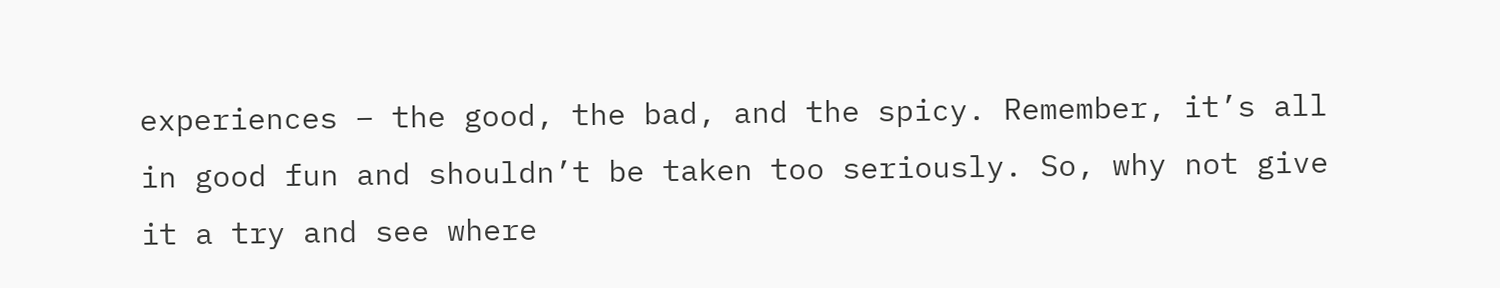experiences – the good, the bad, and the spicy. Remember, it’s all in good fun and shouldn’t be taken too seriously. So, why not give it a try and see where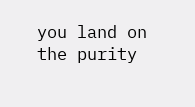you land on the purity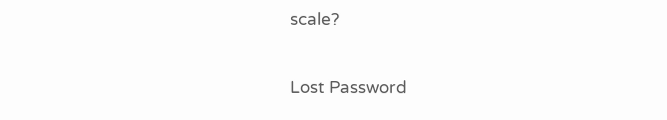scale?

Lost Password